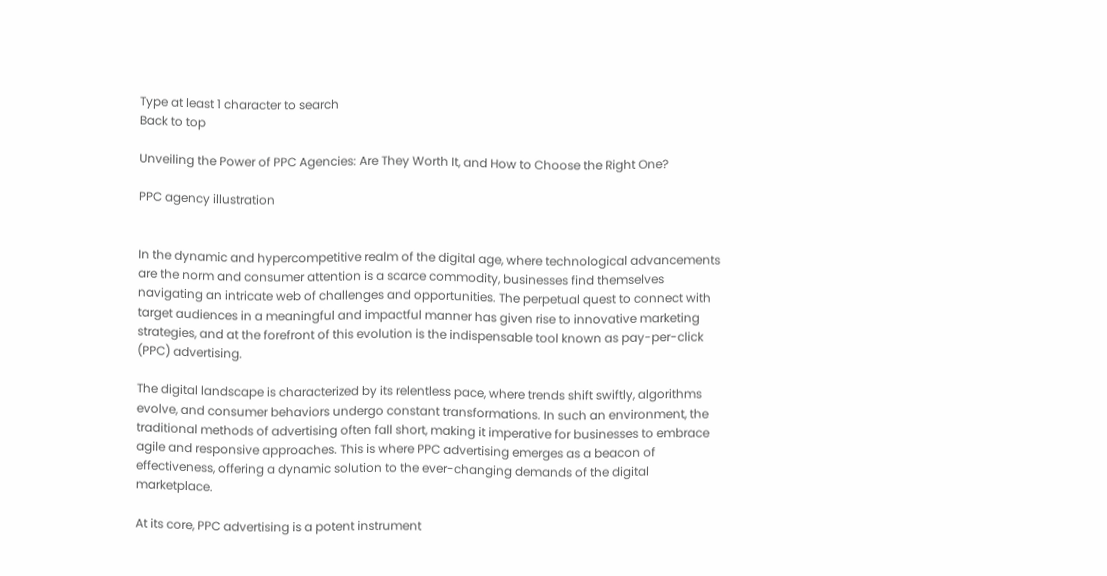Type at least 1 character to search
Back to top

Unveiling the Power of PPC Agencies: Are They Worth It, and How to Choose the Right One?

PPC agency illustration


In the dynamic and hypercompetitive realm of the digital age, where technological advancements are the norm and consumer attention is a scarce commodity, businesses find themselves navigating an intricate web of challenges and opportunities. The perpetual quest to connect with target audiences in a meaningful and impactful manner has given rise to innovative marketing strategies, and at the forefront of this evolution is the indispensable tool known as pay-per-click (PPC) advertising.

The digital landscape is characterized by its relentless pace, where trends shift swiftly, algorithms evolve, and consumer behaviors undergo constant transformations. In such an environment, the traditional methods of advertising often fall short, making it imperative for businesses to embrace agile and responsive approaches. This is where PPC advertising emerges as a beacon of effectiveness, offering a dynamic solution to the ever-changing demands of the digital marketplace.

At its core, PPC advertising is a potent instrument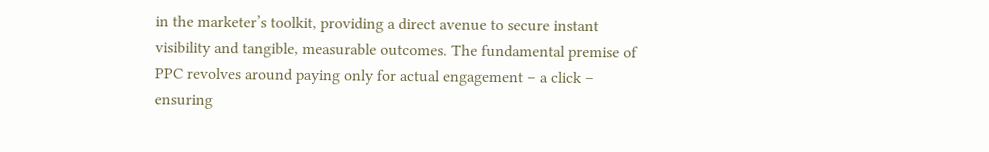in the marketer’s toolkit, providing a direct avenue to secure instant visibility and tangible, measurable outcomes. The fundamental premise of PPC revolves around paying only for actual engagement – a click – ensuring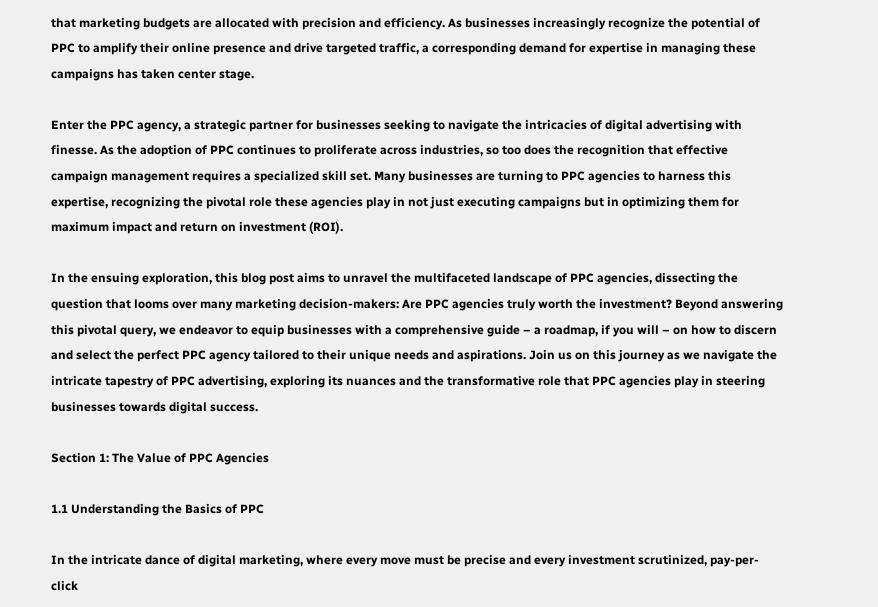that marketing budgets are allocated with precision and efficiency. As businesses increasingly recognize the potential of PPC to amplify their online presence and drive targeted traffic, a corresponding demand for expertise in managing these campaigns has taken center stage.

Enter the PPC agency, a strategic partner for businesses seeking to navigate the intricacies of digital advertising with finesse. As the adoption of PPC continues to proliferate across industries, so too does the recognition that effective campaign management requires a specialized skill set. Many businesses are turning to PPC agencies to harness this expertise, recognizing the pivotal role these agencies play in not just executing campaigns but in optimizing them for maximum impact and return on investment (ROI).

In the ensuing exploration, this blog post aims to unravel the multifaceted landscape of PPC agencies, dissecting the question that looms over many marketing decision-makers: Are PPC agencies truly worth the investment? Beyond answering this pivotal query, we endeavor to equip businesses with a comprehensive guide – a roadmap, if you will – on how to discern and select the perfect PPC agency tailored to their unique needs and aspirations. Join us on this journey as we navigate the intricate tapestry of PPC advertising, exploring its nuances and the transformative role that PPC agencies play in steering businesses towards digital success.

Section 1: The Value of PPC Agencies

1.1 Understanding the Basics of PPC

In the intricate dance of digital marketing, where every move must be precise and every investment scrutinized, pay-per-click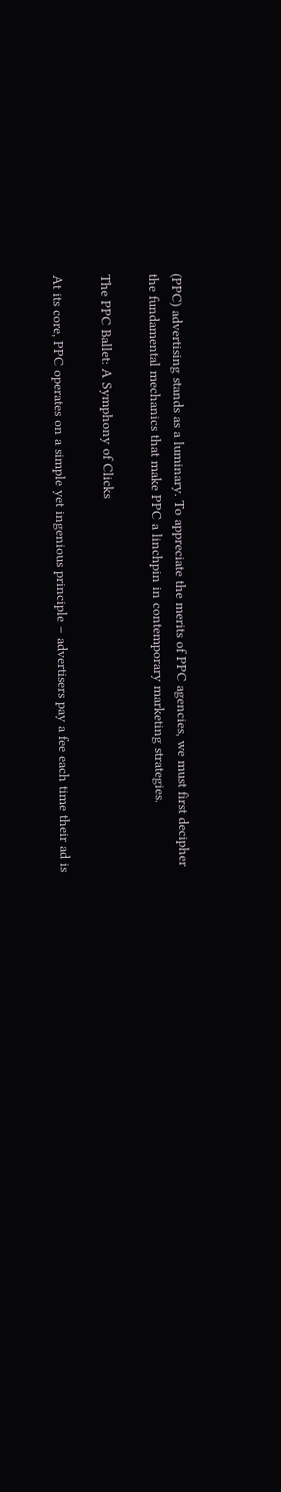(PPC) advertising stands as a luminary. To appreciate the merits of PPC agencies, we must first decipher the fundamental mechanics that make PPC a linchpin in contemporary marketing strategies.

The PPC Ballet: A Symphony of Clicks

At its core, PPC operates on a simple yet ingenious principle – advertisers pay a fee each time their ad is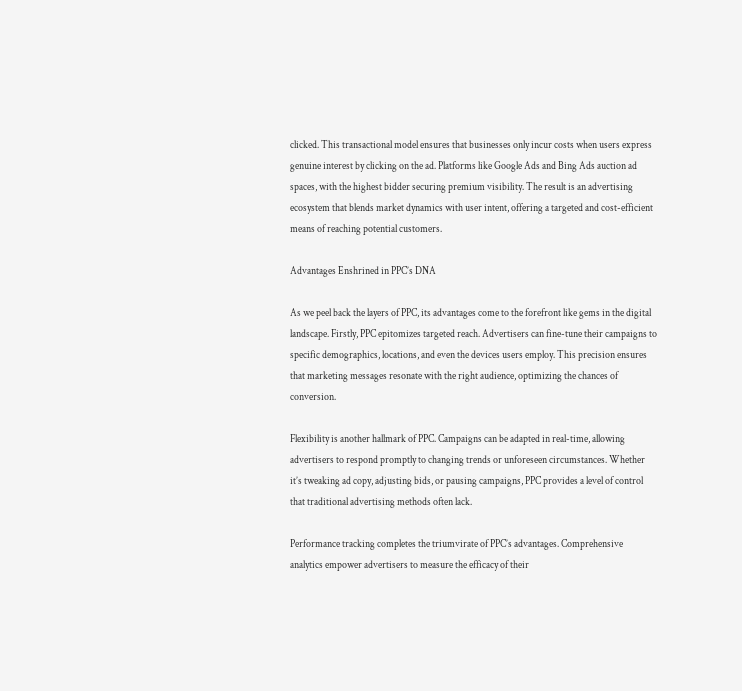clicked. This transactional model ensures that businesses only incur costs when users express genuine interest by clicking on the ad. Platforms like Google Ads and Bing Ads auction ad spaces, with the highest bidder securing premium visibility. The result is an advertising ecosystem that blends market dynamics with user intent, offering a targeted and cost-efficient means of reaching potential customers.

Advantages Enshrined in PPC’s DNA

As we peel back the layers of PPC, its advantages come to the forefront like gems in the digital landscape. Firstly, PPC epitomizes targeted reach. Advertisers can fine-tune their campaigns to specific demographics, locations, and even the devices users employ. This precision ensures that marketing messages resonate with the right audience, optimizing the chances of conversion.

Flexibility is another hallmark of PPC. Campaigns can be adapted in real-time, allowing advertisers to respond promptly to changing trends or unforeseen circumstances. Whether it’s tweaking ad copy, adjusting bids, or pausing campaigns, PPC provides a level of control that traditional advertising methods often lack.

Performance tracking completes the triumvirate of PPC’s advantages. Comprehensive analytics empower advertisers to measure the efficacy of their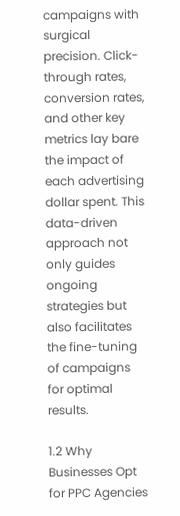campaigns with surgical precision. Click-through rates, conversion rates, and other key metrics lay bare the impact of each advertising dollar spent. This data-driven approach not only guides ongoing strategies but also facilitates the fine-tuning of campaigns for optimal results.

1.2 Why Businesses Opt for PPC Agencies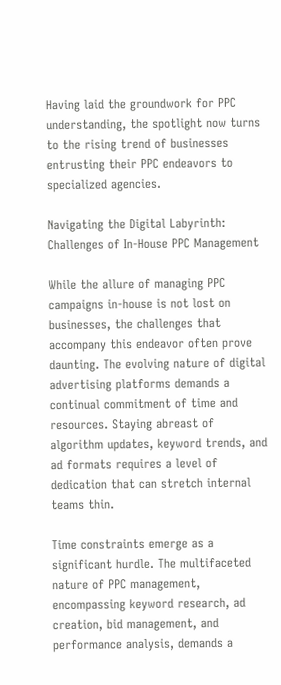Having laid the groundwork for PPC understanding, the spotlight now turns to the rising trend of businesses entrusting their PPC endeavors to specialized agencies.

Navigating the Digital Labyrinth: Challenges of In-House PPC Management

While the allure of managing PPC campaigns in-house is not lost on businesses, the challenges that accompany this endeavor often prove daunting. The evolving nature of digital advertising platforms demands a continual commitment of time and resources. Staying abreast of algorithm updates, keyword trends, and ad formats requires a level of dedication that can stretch internal teams thin.

Time constraints emerge as a significant hurdle. The multifaceted nature of PPC management, encompassing keyword research, ad creation, bid management, and performance analysis, demands a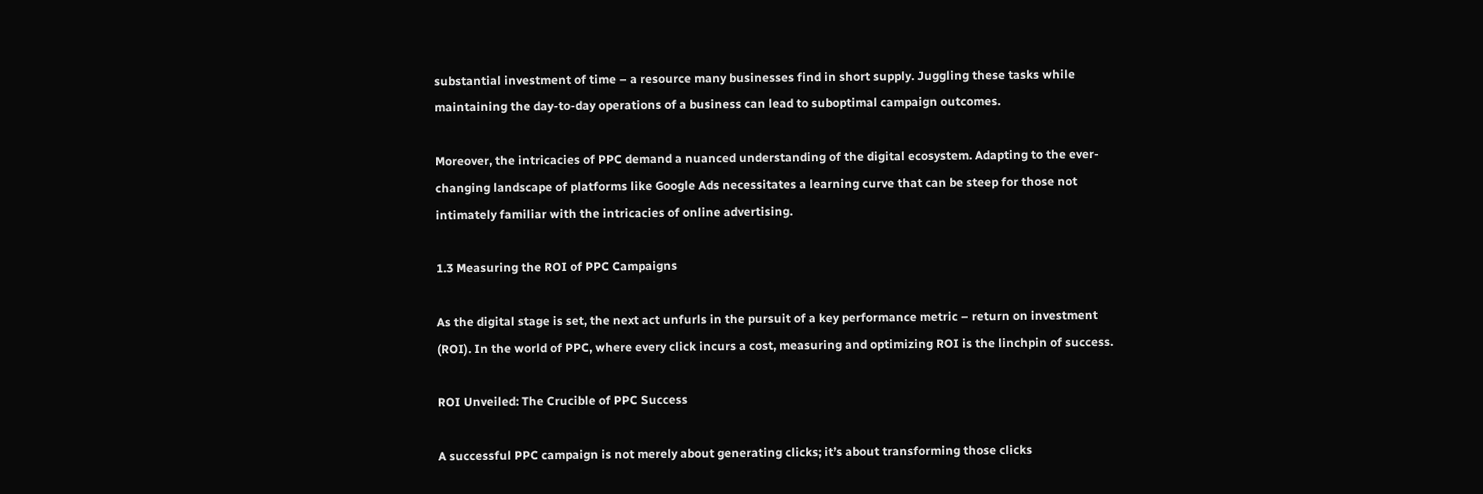substantial investment of time – a resource many businesses find in short supply. Juggling these tasks while maintaining the day-to-day operations of a business can lead to suboptimal campaign outcomes.

Moreover, the intricacies of PPC demand a nuanced understanding of the digital ecosystem. Adapting to the ever-changing landscape of platforms like Google Ads necessitates a learning curve that can be steep for those not intimately familiar with the intricacies of online advertising.

1.3 Measuring the ROI of PPC Campaigns

As the digital stage is set, the next act unfurls in the pursuit of a key performance metric – return on investment (ROI). In the world of PPC, where every click incurs a cost, measuring and optimizing ROI is the linchpin of success.

ROI Unveiled: The Crucible of PPC Success

A successful PPC campaign is not merely about generating clicks; it’s about transforming those clicks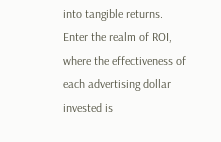into tangible returns. Enter the realm of ROI, where the effectiveness of each advertising dollar invested is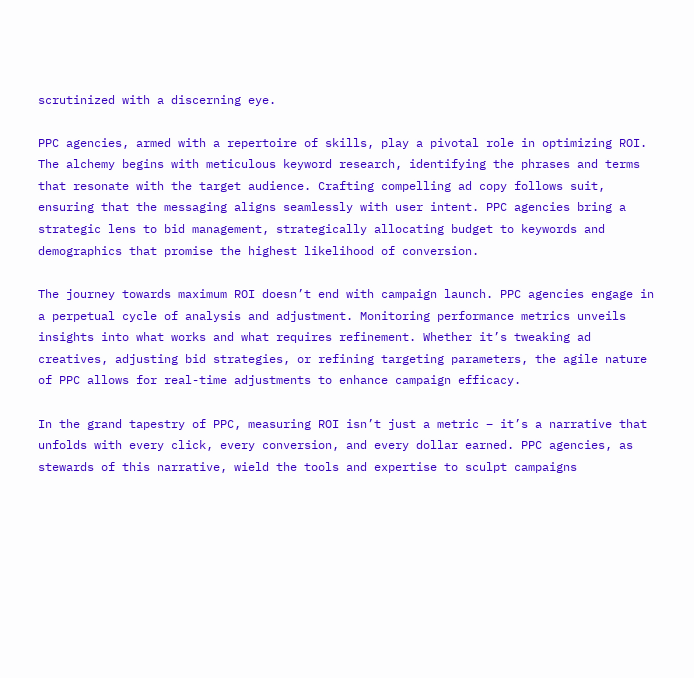scrutinized with a discerning eye.

PPC agencies, armed with a repertoire of skills, play a pivotal role in optimizing ROI. The alchemy begins with meticulous keyword research, identifying the phrases and terms that resonate with the target audience. Crafting compelling ad copy follows suit, ensuring that the messaging aligns seamlessly with user intent. PPC agencies bring a strategic lens to bid management, strategically allocating budget to keywords and demographics that promise the highest likelihood of conversion.

The journey towards maximum ROI doesn’t end with campaign launch. PPC agencies engage in a perpetual cycle of analysis and adjustment. Monitoring performance metrics unveils insights into what works and what requires refinement. Whether it’s tweaking ad creatives, adjusting bid strategies, or refining targeting parameters, the agile nature of PPC allows for real-time adjustments to enhance campaign efficacy.

In the grand tapestry of PPC, measuring ROI isn’t just a metric – it’s a narrative that unfolds with every click, every conversion, and every dollar earned. PPC agencies, as stewards of this narrative, wield the tools and expertise to sculpt campaigns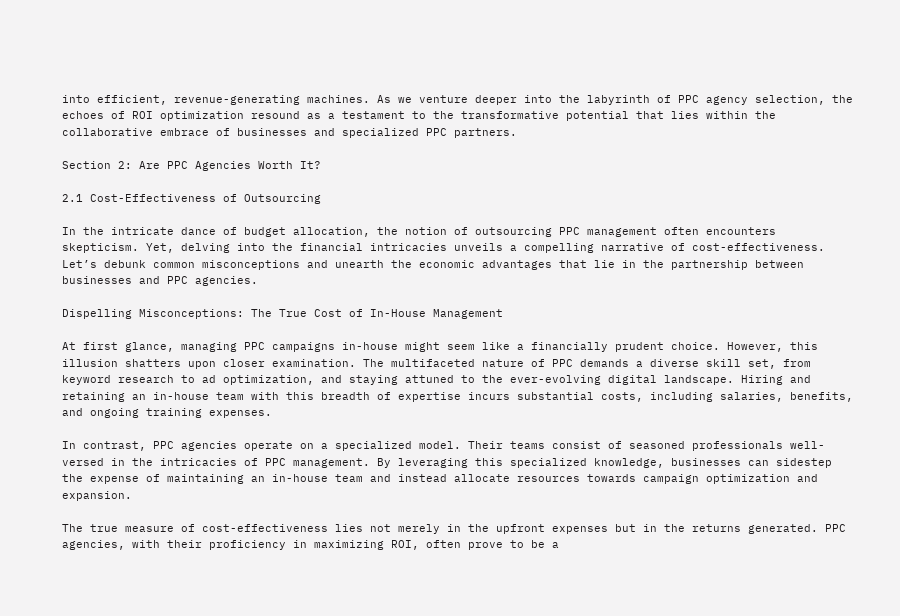into efficient, revenue-generating machines. As we venture deeper into the labyrinth of PPC agency selection, the echoes of ROI optimization resound as a testament to the transformative potential that lies within the collaborative embrace of businesses and specialized PPC partners.

Section 2: Are PPC Agencies Worth It?

2.1 Cost-Effectiveness of Outsourcing

In the intricate dance of budget allocation, the notion of outsourcing PPC management often encounters skepticism. Yet, delving into the financial intricacies unveils a compelling narrative of cost-effectiveness. Let’s debunk common misconceptions and unearth the economic advantages that lie in the partnership between businesses and PPC agencies.

Dispelling Misconceptions: The True Cost of In-House Management

At first glance, managing PPC campaigns in-house might seem like a financially prudent choice. However, this illusion shatters upon closer examination. The multifaceted nature of PPC demands a diverse skill set, from keyword research to ad optimization, and staying attuned to the ever-evolving digital landscape. Hiring and retaining an in-house team with this breadth of expertise incurs substantial costs, including salaries, benefits, and ongoing training expenses.

In contrast, PPC agencies operate on a specialized model. Their teams consist of seasoned professionals well-versed in the intricacies of PPC management. By leveraging this specialized knowledge, businesses can sidestep the expense of maintaining an in-house team and instead allocate resources towards campaign optimization and expansion.

The true measure of cost-effectiveness lies not merely in the upfront expenses but in the returns generated. PPC agencies, with their proficiency in maximizing ROI, often prove to be a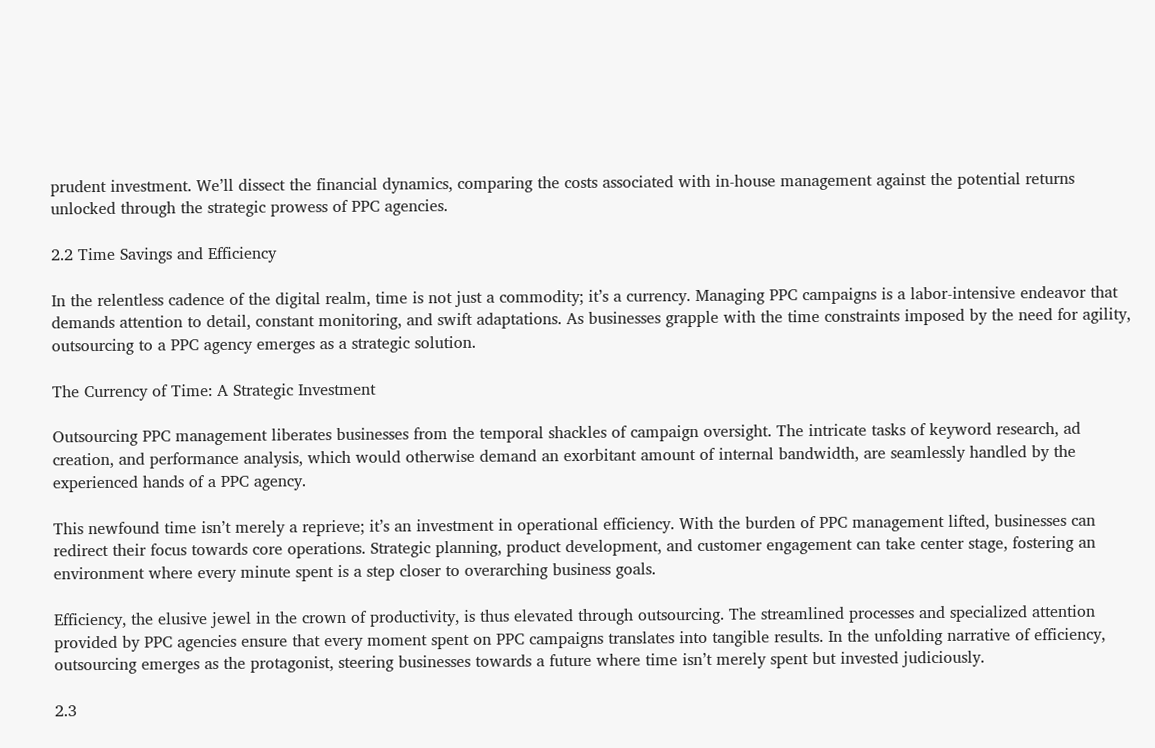prudent investment. We’ll dissect the financial dynamics, comparing the costs associated with in-house management against the potential returns unlocked through the strategic prowess of PPC agencies.

2.2 Time Savings and Efficiency

In the relentless cadence of the digital realm, time is not just a commodity; it’s a currency. Managing PPC campaigns is a labor-intensive endeavor that demands attention to detail, constant monitoring, and swift adaptations. As businesses grapple with the time constraints imposed by the need for agility, outsourcing to a PPC agency emerges as a strategic solution.

The Currency of Time: A Strategic Investment

Outsourcing PPC management liberates businesses from the temporal shackles of campaign oversight. The intricate tasks of keyword research, ad creation, and performance analysis, which would otherwise demand an exorbitant amount of internal bandwidth, are seamlessly handled by the experienced hands of a PPC agency.

This newfound time isn’t merely a reprieve; it’s an investment in operational efficiency. With the burden of PPC management lifted, businesses can redirect their focus towards core operations. Strategic planning, product development, and customer engagement can take center stage, fostering an environment where every minute spent is a step closer to overarching business goals.

Efficiency, the elusive jewel in the crown of productivity, is thus elevated through outsourcing. The streamlined processes and specialized attention provided by PPC agencies ensure that every moment spent on PPC campaigns translates into tangible results. In the unfolding narrative of efficiency, outsourcing emerges as the protagonist, steering businesses towards a future where time isn’t merely spent but invested judiciously.

2.3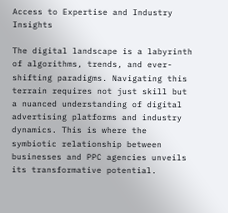Access to Expertise and Industry Insights

The digital landscape is a labyrinth of algorithms, trends, and ever-shifting paradigms. Navigating this terrain requires not just skill but a nuanced understanding of digital advertising platforms and industry dynamics. This is where the symbiotic relationship between businesses and PPC agencies unveils its transformative potential.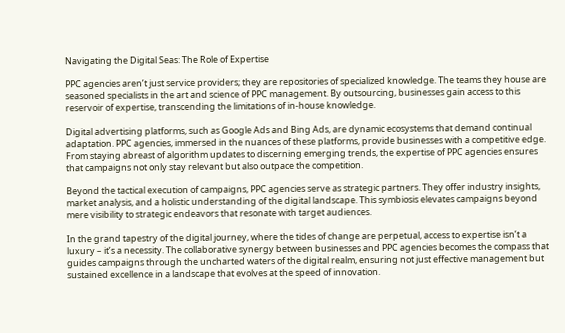Navigating the Digital Seas: The Role of Expertise

PPC agencies aren’t just service providers; they are repositories of specialized knowledge. The teams they house are seasoned specialists in the art and science of PPC management. By outsourcing, businesses gain access to this reservoir of expertise, transcending the limitations of in-house knowledge.

Digital advertising platforms, such as Google Ads and Bing Ads, are dynamic ecosystems that demand continual adaptation. PPC agencies, immersed in the nuances of these platforms, provide businesses with a competitive edge. From staying abreast of algorithm updates to discerning emerging trends, the expertise of PPC agencies ensures that campaigns not only stay relevant but also outpace the competition.

Beyond the tactical execution of campaigns, PPC agencies serve as strategic partners. They offer industry insights, market analysis, and a holistic understanding of the digital landscape. This symbiosis elevates campaigns beyond mere visibility to strategic endeavors that resonate with target audiences.

In the grand tapestry of the digital journey, where the tides of change are perpetual, access to expertise isn’t a luxury – it’s a necessity. The collaborative synergy between businesses and PPC agencies becomes the compass that guides campaigns through the uncharted waters of the digital realm, ensuring not just effective management but sustained excellence in a landscape that evolves at the speed of innovation.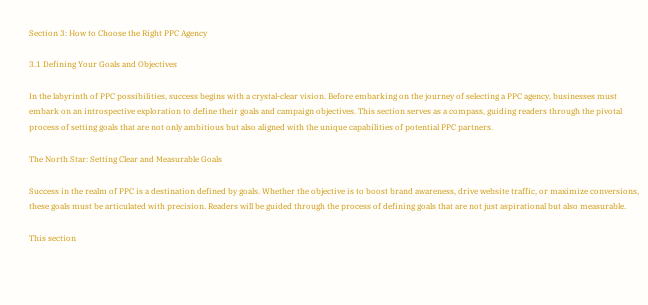Section 3: How to Choose the Right PPC Agency

3.1 Defining Your Goals and Objectives

In the labyrinth of PPC possibilities, success begins with a crystal-clear vision. Before embarking on the journey of selecting a PPC agency, businesses must embark on an introspective exploration to define their goals and campaign objectives. This section serves as a compass, guiding readers through the pivotal process of setting goals that are not only ambitious but also aligned with the unique capabilities of potential PPC partners.

The North Star: Setting Clear and Measurable Goals

Success in the realm of PPC is a destination defined by goals. Whether the objective is to boost brand awareness, drive website traffic, or maximize conversions, these goals must be articulated with precision. Readers will be guided through the process of defining goals that are not just aspirational but also measurable.

This section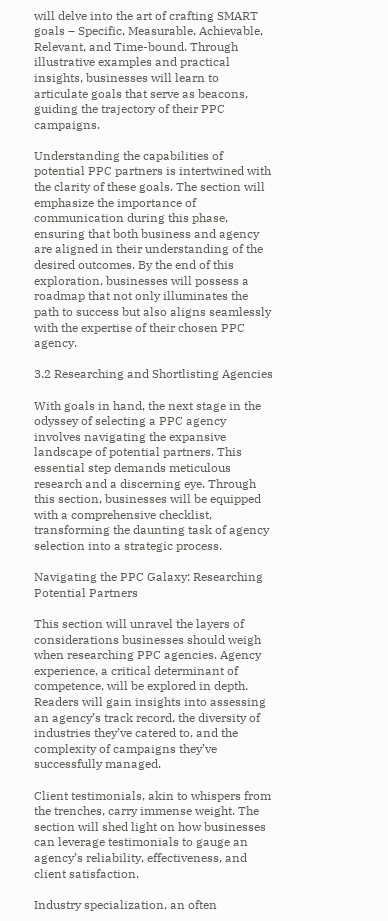will delve into the art of crafting SMART goals – Specific, Measurable, Achievable, Relevant, and Time-bound. Through illustrative examples and practical insights, businesses will learn to articulate goals that serve as beacons, guiding the trajectory of their PPC campaigns.

Understanding the capabilities of potential PPC partners is intertwined with the clarity of these goals. The section will emphasize the importance of communication during this phase, ensuring that both business and agency are aligned in their understanding of the desired outcomes. By the end of this exploration, businesses will possess a roadmap that not only illuminates the path to success but also aligns seamlessly with the expertise of their chosen PPC agency.

3.2 Researching and Shortlisting Agencies

With goals in hand, the next stage in the odyssey of selecting a PPC agency involves navigating the expansive landscape of potential partners. This essential step demands meticulous research and a discerning eye. Through this section, businesses will be equipped with a comprehensive checklist, transforming the daunting task of agency selection into a strategic process.

Navigating the PPC Galaxy: Researching Potential Partners

This section will unravel the layers of considerations businesses should weigh when researching PPC agencies. Agency experience, a critical determinant of competence, will be explored in depth. Readers will gain insights into assessing an agency’s track record, the diversity of industries they’ve catered to, and the complexity of campaigns they’ve successfully managed.

Client testimonials, akin to whispers from the trenches, carry immense weight. The section will shed light on how businesses can leverage testimonials to gauge an agency’s reliability, effectiveness, and client satisfaction.

Industry specialization, an often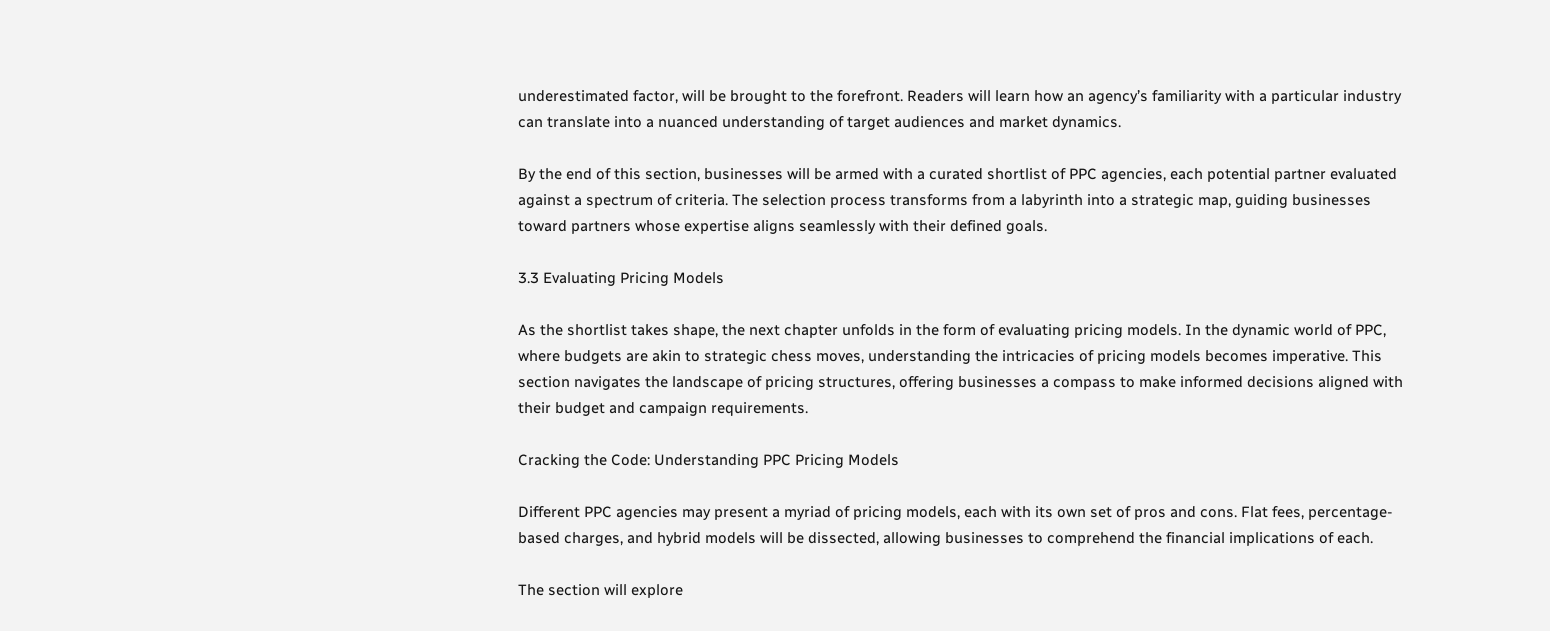underestimated factor, will be brought to the forefront. Readers will learn how an agency’s familiarity with a particular industry can translate into a nuanced understanding of target audiences and market dynamics.

By the end of this section, businesses will be armed with a curated shortlist of PPC agencies, each potential partner evaluated against a spectrum of criteria. The selection process transforms from a labyrinth into a strategic map, guiding businesses toward partners whose expertise aligns seamlessly with their defined goals.

3.3 Evaluating Pricing Models

As the shortlist takes shape, the next chapter unfolds in the form of evaluating pricing models. In the dynamic world of PPC, where budgets are akin to strategic chess moves, understanding the intricacies of pricing models becomes imperative. This section navigates the landscape of pricing structures, offering businesses a compass to make informed decisions aligned with their budget and campaign requirements.

Cracking the Code: Understanding PPC Pricing Models

Different PPC agencies may present a myriad of pricing models, each with its own set of pros and cons. Flat fees, percentage-based charges, and hybrid models will be dissected, allowing businesses to comprehend the financial implications of each.

The section will explore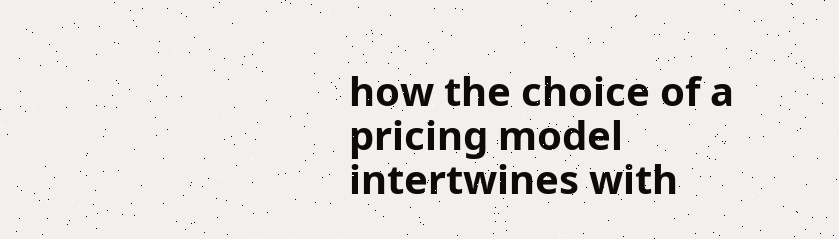how the choice of a pricing model intertwines with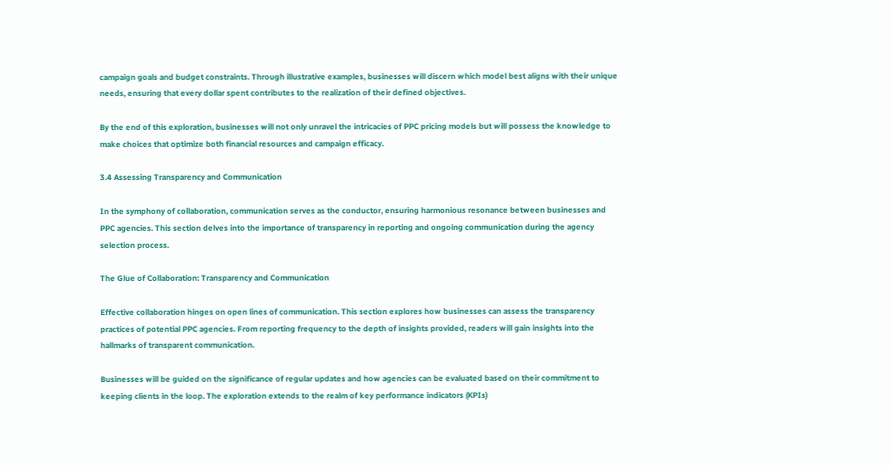campaign goals and budget constraints. Through illustrative examples, businesses will discern which model best aligns with their unique needs, ensuring that every dollar spent contributes to the realization of their defined objectives.

By the end of this exploration, businesses will not only unravel the intricacies of PPC pricing models but will possess the knowledge to make choices that optimize both financial resources and campaign efficacy.

3.4 Assessing Transparency and Communication

In the symphony of collaboration, communication serves as the conductor, ensuring harmonious resonance between businesses and PPC agencies. This section delves into the importance of transparency in reporting and ongoing communication during the agency selection process.

The Glue of Collaboration: Transparency and Communication

Effective collaboration hinges on open lines of communication. This section explores how businesses can assess the transparency practices of potential PPC agencies. From reporting frequency to the depth of insights provided, readers will gain insights into the hallmarks of transparent communication.

Businesses will be guided on the significance of regular updates and how agencies can be evaluated based on their commitment to keeping clients in the loop. The exploration extends to the realm of key performance indicators (KPIs)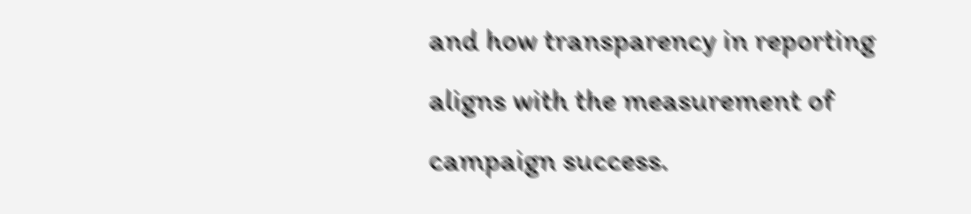and how transparency in reporting aligns with the measurement of campaign success.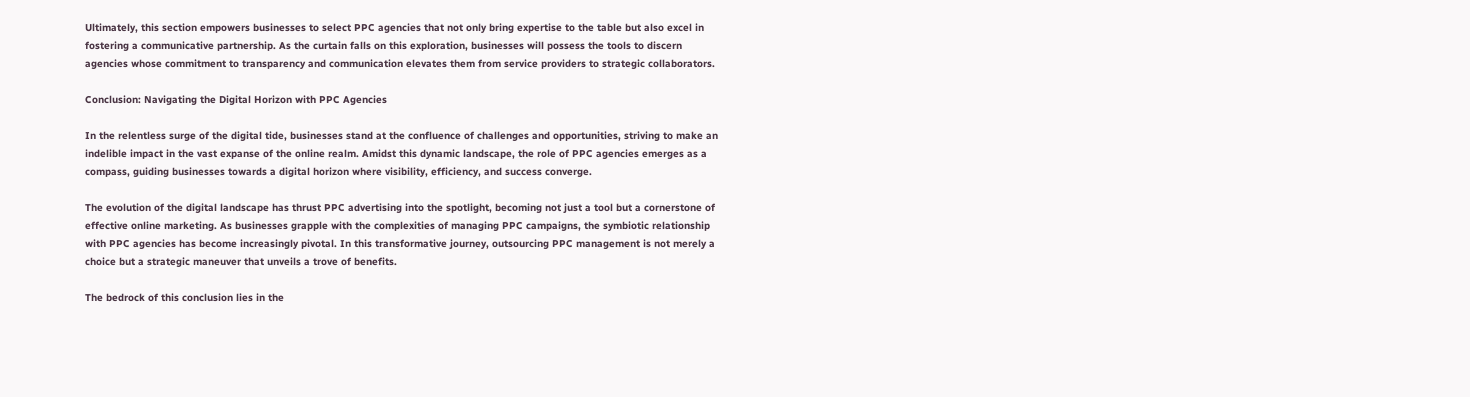Ultimately, this section empowers businesses to select PPC agencies that not only bring expertise to the table but also excel in fostering a communicative partnership. As the curtain falls on this exploration, businesses will possess the tools to discern agencies whose commitment to transparency and communication elevates them from service providers to strategic collaborators.

Conclusion: Navigating the Digital Horizon with PPC Agencies

In the relentless surge of the digital tide, businesses stand at the confluence of challenges and opportunities, striving to make an indelible impact in the vast expanse of the online realm. Amidst this dynamic landscape, the role of PPC agencies emerges as a compass, guiding businesses towards a digital horizon where visibility, efficiency, and success converge.

The evolution of the digital landscape has thrust PPC advertising into the spotlight, becoming not just a tool but a cornerstone of effective online marketing. As businesses grapple with the complexities of managing PPC campaigns, the symbiotic relationship with PPC agencies has become increasingly pivotal. In this transformative journey, outsourcing PPC management is not merely a choice but a strategic maneuver that unveils a trove of benefits.

The bedrock of this conclusion lies in the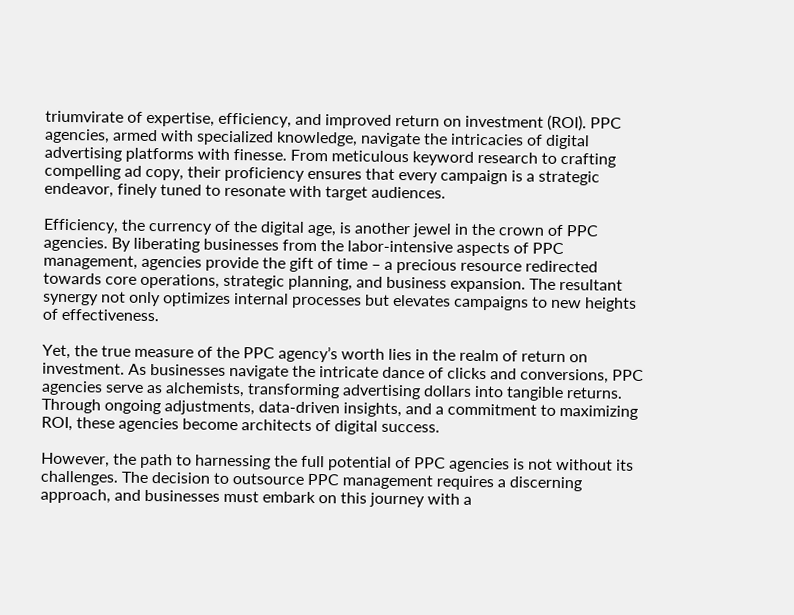triumvirate of expertise, efficiency, and improved return on investment (ROI). PPC agencies, armed with specialized knowledge, navigate the intricacies of digital advertising platforms with finesse. From meticulous keyword research to crafting compelling ad copy, their proficiency ensures that every campaign is a strategic endeavor, finely tuned to resonate with target audiences.

Efficiency, the currency of the digital age, is another jewel in the crown of PPC agencies. By liberating businesses from the labor-intensive aspects of PPC management, agencies provide the gift of time – a precious resource redirected towards core operations, strategic planning, and business expansion. The resultant synergy not only optimizes internal processes but elevates campaigns to new heights of effectiveness.

Yet, the true measure of the PPC agency’s worth lies in the realm of return on investment. As businesses navigate the intricate dance of clicks and conversions, PPC agencies serve as alchemists, transforming advertising dollars into tangible returns. Through ongoing adjustments, data-driven insights, and a commitment to maximizing ROI, these agencies become architects of digital success.

However, the path to harnessing the full potential of PPC agencies is not without its challenges. The decision to outsource PPC management requires a discerning approach, and businesses must embark on this journey with a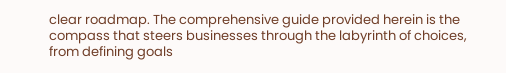clear roadmap. The comprehensive guide provided herein is the compass that steers businesses through the labyrinth of choices, from defining goals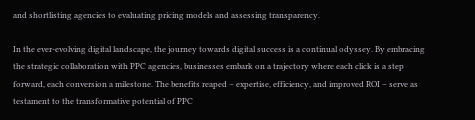and shortlisting agencies to evaluating pricing models and assessing transparency.

In the ever-evolving digital landscape, the journey towards digital success is a continual odyssey. By embracing the strategic collaboration with PPC agencies, businesses embark on a trajectory where each click is a step forward, each conversion a milestone. The benefits reaped – expertise, efficiency, and improved ROI – serve as testament to the transformative potential of PPC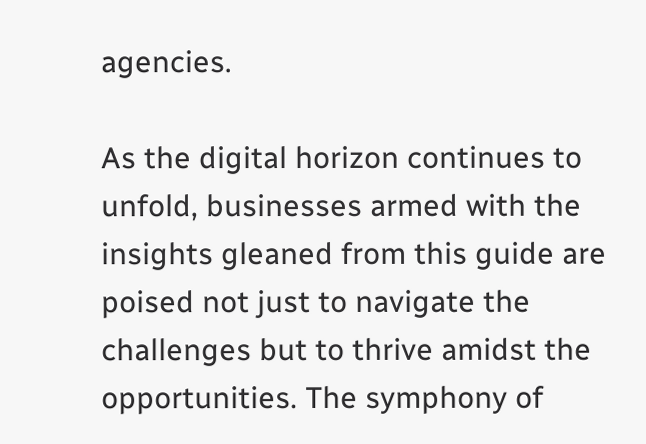agencies.

As the digital horizon continues to unfold, businesses armed with the insights gleaned from this guide are poised not just to navigate the challenges but to thrive amidst the opportunities. The symphony of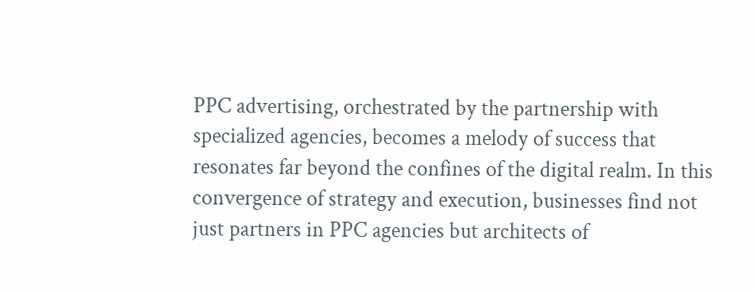PPC advertising, orchestrated by the partnership with specialized agencies, becomes a melody of success that resonates far beyond the confines of the digital realm. In this convergence of strategy and execution, businesses find not just partners in PPC agencies but architects of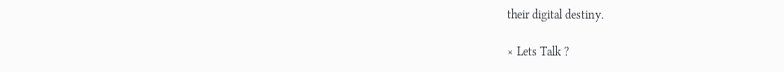their digital destiny.

× Lets Talk ?